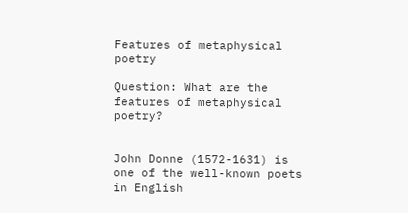Features of metaphysical poetry

Question: What are the features of metaphysical poetry?


John Donne (1572-1631) is one of the well-known poets in English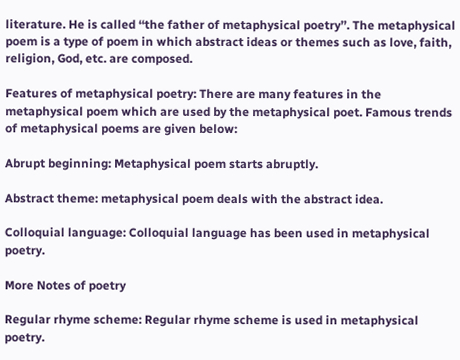literature. He is called ‘‘the father of metaphysical poetry’’. The metaphysical poem is a type of poem in which abstract ideas or themes such as love, faith, religion, God, etc. are composed.

Features of metaphysical poetry: There are many features in the metaphysical poem which are used by the metaphysical poet. Famous trends of metaphysical poems are given below:

Abrupt beginning: Metaphysical poem starts abruptly.

Abstract theme: metaphysical poem deals with the abstract idea.

Colloquial language: Colloquial language has been used in metaphysical poetry.

More Notes of poetry

Regular rhyme scheme: Regular rhyme scheme is used in metaphysical poetry.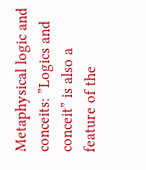Metaphysical logic and conceits: ”Logics and conceit” is also a feature of the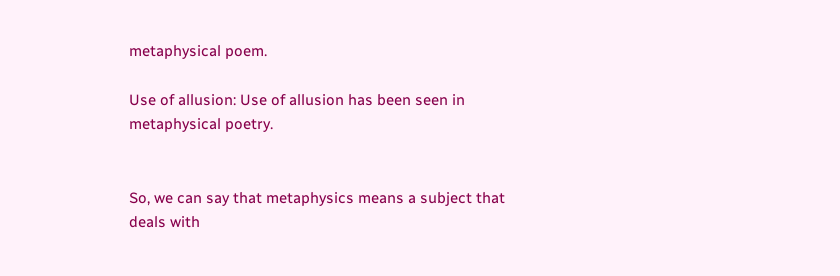metaphysical poem.

Use of allusion: Use of allusion has been seen in metaphysical poetry.


So, we can say that metaphysics means a subject that deals with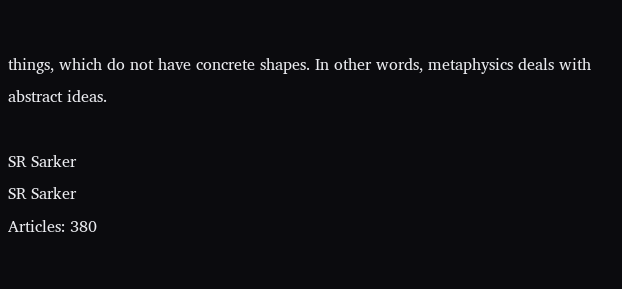things, which do not have concrete shapes. In other words, metaphysics deals with abstract ideas.

SR Sarker
SR Sarker
Articles: 380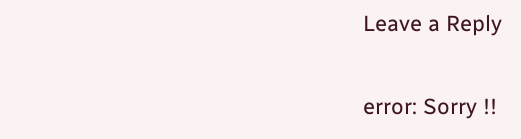Leave a Reply

error: Sorry !!